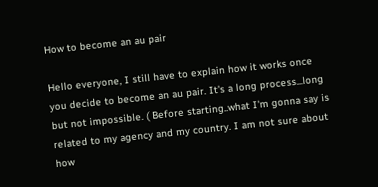How to become an au pair

Hello everyone, I still have to explain how it works once you decide to become an au pair. It's a long process...long but not impossible. ( Before starting..what I'm gonna say is related to my agency and my country. I am not sure about how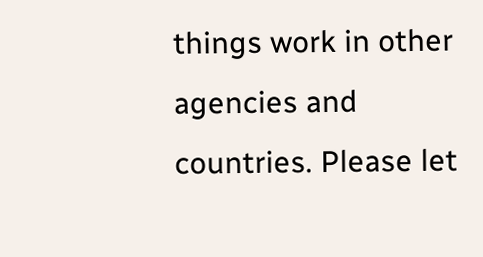things work in other agencies and countries. Please let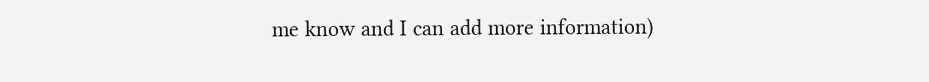me know and I can add more information)